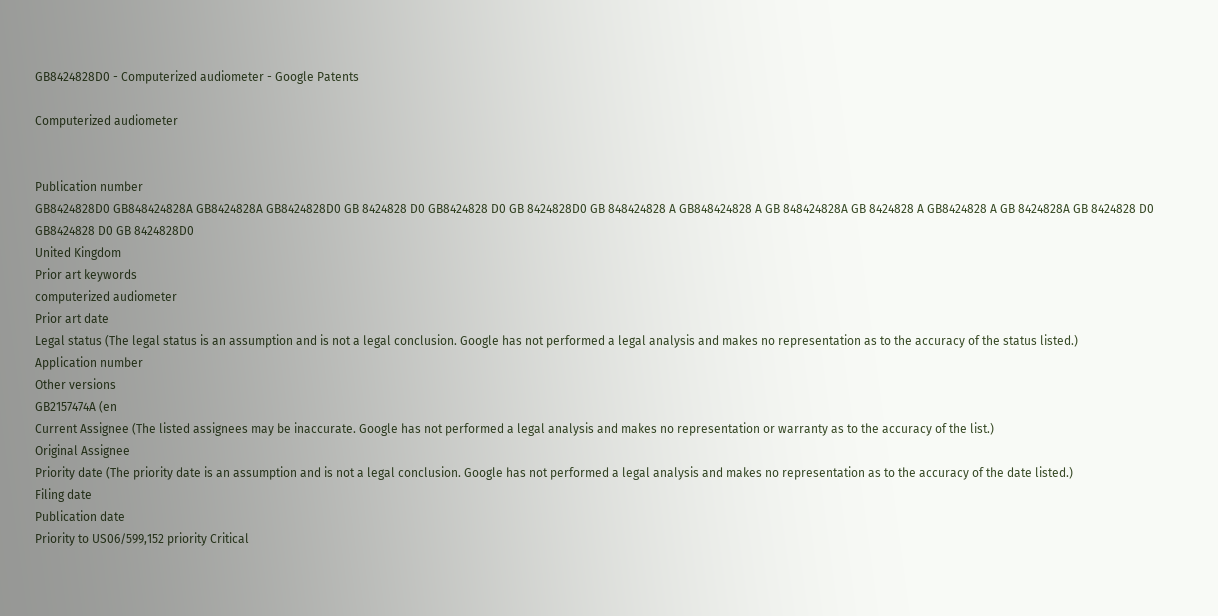GB8424828D0 - Computerized audiometer - Google Patents

Computerized audiometer


Publication number
GB8424828D0 GB848424828A GB8424828A GB8424828D0 GB 8424828 D0 GB8424828 D0 GB 8424828D0 GB 848424828 A GB848424828 A GB 848424828A GB 8424828 A GB8424828 A GB 8424828A GB 8424828 D0 GB8424828 D0 GB 8424828D0
United Kingdom
Prior art keywords
computerized audiometer
Prior art date
Legal status (The legal status is an assumption and is not a legal conclusion. Google has not performed a legal analysis and makes no representation as to the accuracy of the status listed.)
Application number
Other versions
GB2157474A (en
Current Assignee (The listed assignees may be inaccurate. Google has not performed a legal analysis and makes no representation or warranty as to the accuracy of the list.)
Original Assignee
Priority date (The priority date is an assumption and is not a legal conclusion. Google has not performed a legal analysis and makes no representation as to the accuracy of the date listed.)
Filing date
Publication date
Priority to US06/599,152 priority Critical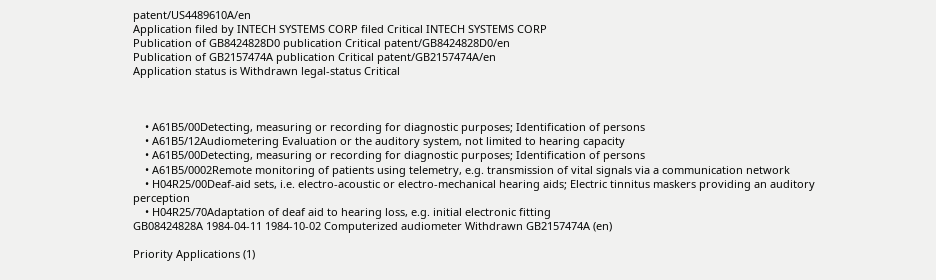patent/US4489610A/en
Application filed by INTECH SYSTEMS CORP filed Critical INTECH SYSTEMS CORP
Publication of GB8424828D0 publication Critical patent/GB8424828D0/en
Publication of GB2157474A publication Critical patent/GB2157474A/en
Application status is Withdrawn legal-status Critical



    • A61B5/00Detecting, measuring or recording for diagnostic purposes; Identification of persons
    • A61B5/12Audiometering Evaluation or the auditory system, not limited to hearing capacity
    • A61B5/00Detecting, measuring or recording for diagnostic purposes; Identification of persons
    • A61B5/0002Remote monitoring of patients using telemetry, e.g. transmission of vital signals via a communication network
    • H04R25/00Deaf-aid sets, i.e. electro-acoustic or electro-mechanical hearing aids; Electric tinnitus maskers providing an auditory perception
    • H04R25/70Adaptation of deaf aid to hearing loss, e.g. initial electronic fitting
GB08424828A 1984-04-11 1984-10-02 Computerized audiometer Withdrawn GB2157474A (en)

Priority Applications (1)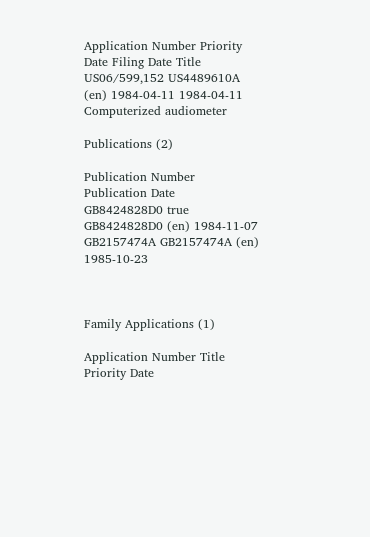Application Number Priority Date Filing Date Title
US06/599,152 US4489610A (en) 1984-04-11 1984-04-11 Computerized audiometer

Publications (2)

Publication Number Publication Date
GB8424828D0 true GB8424828D0 (en) 1984-11-07
GB2157474A GB2157474A (en) 1985-10-23



Family Applications (1)

Application Number Title Priority Date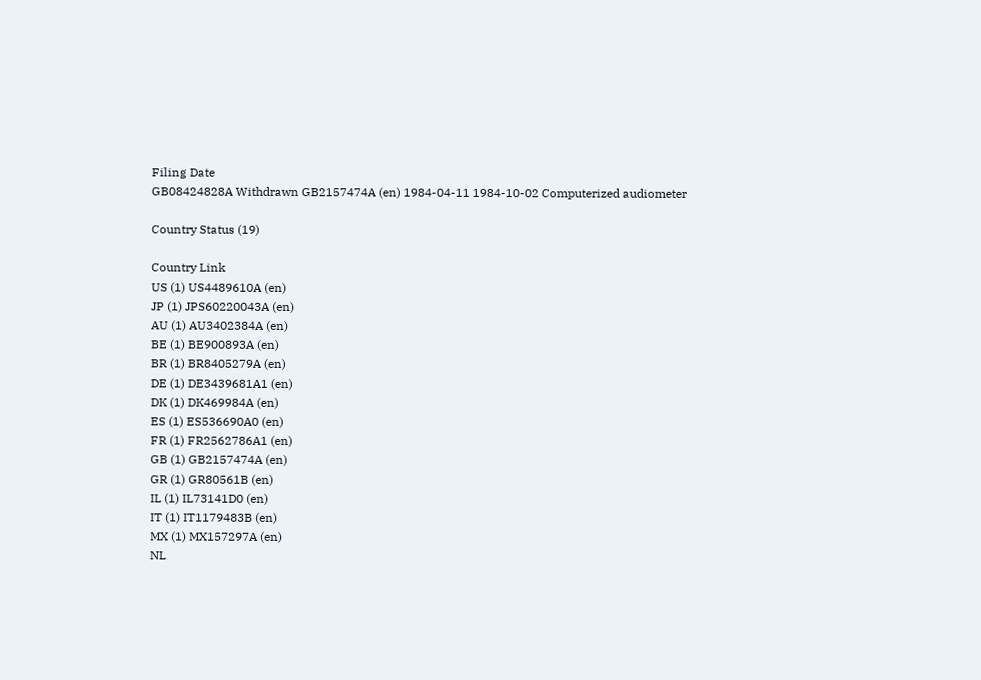Filing Date
GB08424828A Withdrawn GB2157474A (en) 1984-04-11 1984-10-02 Computerized audiometer

Country Status (19)

Country Link
US (1) US4489610A (en)
JP (1) JPS60220043A (en)
AU (1) AU3402384A (en)
BE (1) BE900893A (en)
BR (1) BR8405279A (en)
DE (1) DE3439681A1 (en)
DK (1) DK469984A (en)
ES (1) ES536690A0 (en)
FR (1) FR2562786A1 (en)
GB (1) GB2157474A (en)
GR (1) GR80561B (en)
IL (1) IL73141D0 (en)
IT (1) IT1179483B (en)
MX (1) MX157297A (en)
NL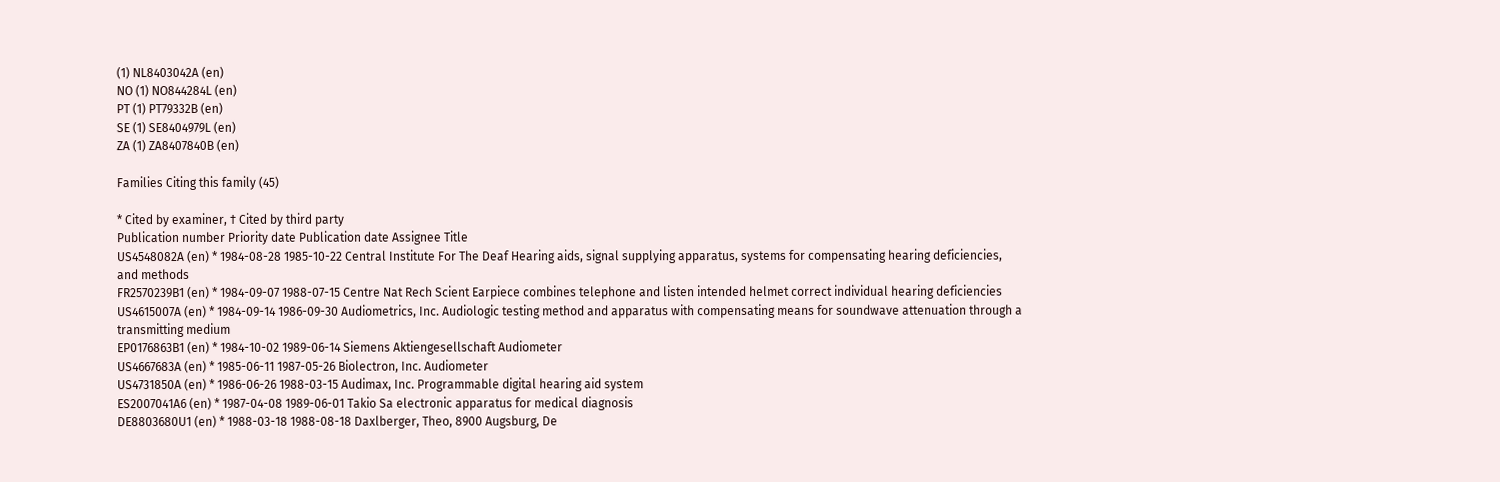(1) NL8403042A (en)
NO (1) NO844284L (en)
PT (1) PT79332B (en)
SE (1) SE8404979L (en)
ZA (1) ZA8407840B (en)

Families Citing this family (45)

* Cited by examiner, † Cited by third party
Publication number Priority date Publication date Assignee Title
US4548082A (en) * 1984-08-28 1985-10-22 Central Institute For The Deaf Hearing aids, signal supplying apparatus, systems for compensating hearing deficiencies, and methods
FR2570239B1 (en) * 1984-09-07 1988-07-15 Centre Nat Rech Scient Earpiece combines telephone and listen intended helmet correct individual hearing deficiencies
US4615007A (en) * 1984-09-14 1986-09-30 Audiometrics, Inc. Audiologic testing method and apparatus with compensating means for soundwave attenuation through a transmitting medium
EP0176863B1 (en) * 1984-10-02 1989-06-14 Siemens Aktiengesellschaft Audiometer
US4667683A (en) * 1985-06-11 1987-05-26 Biolectron, Inc. Audiometer
US4731850A (en) * 1986-06-26 1988-03-15 Audimax, Inc. Programmable digital hearing aid system
ES2007041A6 (en) * 1987-04-08 1989-06-01 Takio Sa electronic apparatus for medical diagnosis
DE8803680U1 (en) * 1988-03-18 1988-08-18 Daxlberger, Theo, 8900 Augsburg, De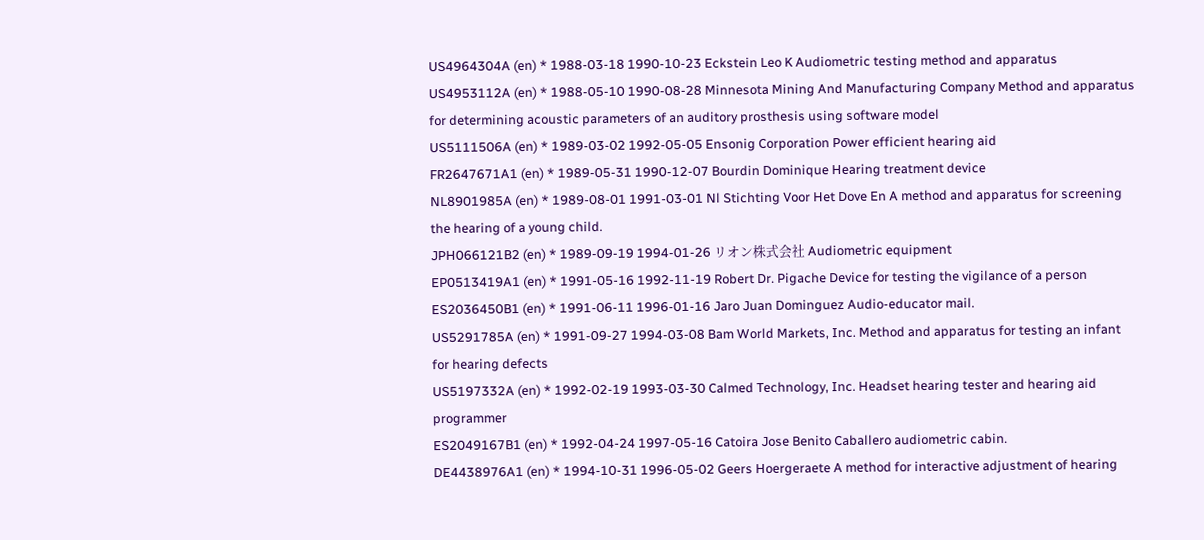US4964304A (en) * 1988-03-18 1990-10-23 Eckstein Leo K Audiometric testing method and apparatus
US4953112A (en) * 1988-05-10 1990-08-28 Minnesota Mining And Manufacturing Company Method and apparatus for determining acoustic parameters of an auditory prosthesis using software model
US5111506A (en) * 1989-03-02 1992-05-05 Ensonig Corporation Power efficient hearing aid
FR2647671A1 (en) * 1989-05-31 1990-12-07 Bourdin Dominique Hearing treatment device
NL8901985A (en) * 1989-08-01 1991-03-01 Nl Stichting Voor Het Dove En A method and apparatus for screening the hearing of a young child.
JPH066121B2 (en) * 1989-09-19 1994-01-26 リオン株式会社 Audiometric equipment
EP0513419A1 (en) * 1991-05-16 1992-11-19 Robert Dr. Pigache Device for testing the vigilance of a person
ES2036450B1 (en) * 1991-06-11 1996-01-16 Jaro Juan Dominguez Audio-educator mail.
US5291785A (en) * 1991-09-27 1994-03-08 Bam World Markets, Inc. Method and apparatus for testing an infant for hearing defects
US5197332A (en) * 1992-02-19 1993-03-30 Calmed Technology, Inc. Headset hearing tester and hearing aid programmer
ES2049167B1 (en) * 1992-04-24 1997-05-16 Catoira Jose Benito Caballero audiometric cabin.
DE4438976A1 (en) * 1994-10-31 1996-05-02 Geers Hoergeraete A method for interactive adjustment of hearing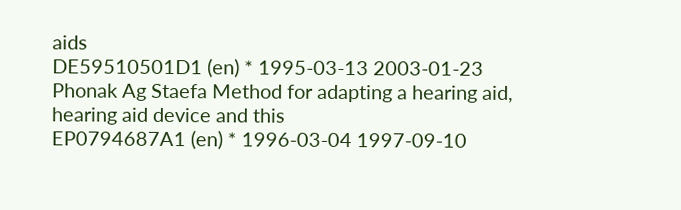aids
DE59510501D1 (en) * 1995-03-13 2003-01-23 Phonak Ag Staefa Method for adapting a hearing aid, hearing aid device and this
EP0794687A1 (en) * 1996-03-04 1997-09-10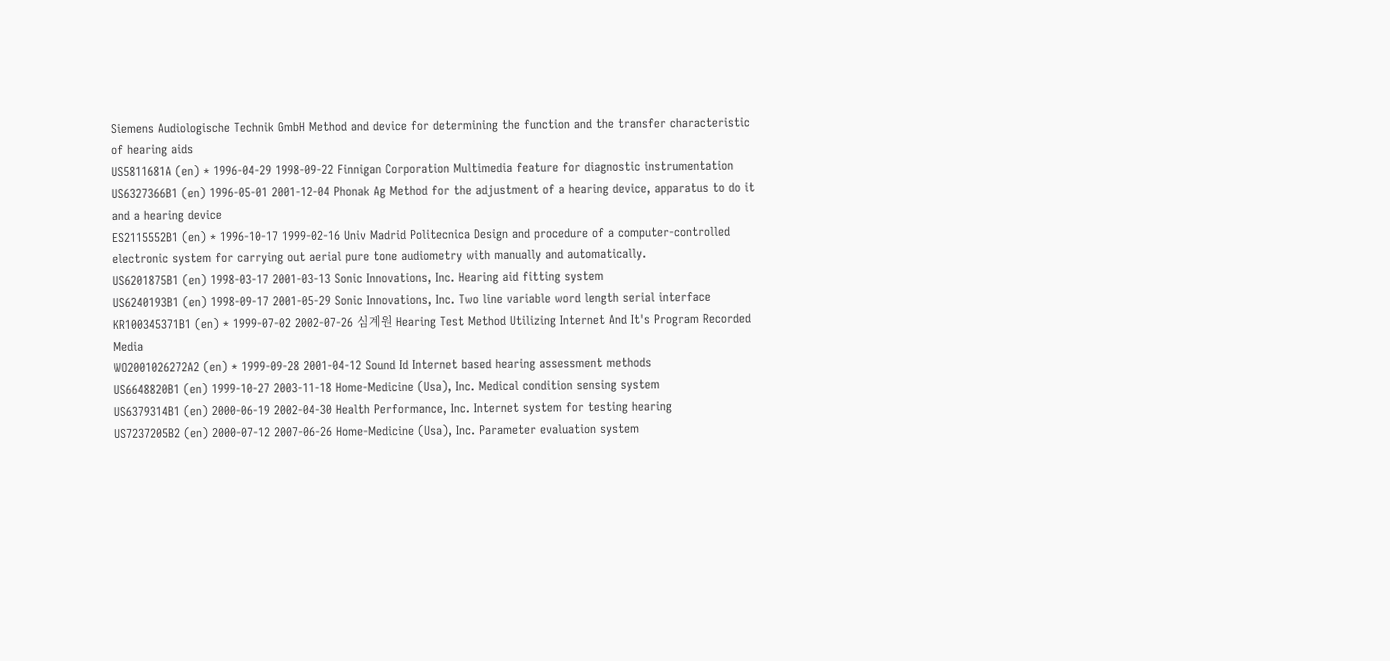Siemens Audiologische Technik GmbH Method and device for determining the function and the transfer characteristic of hearing aids
US5811681A (en) * 1996-04-29 1998-09-22 Finnigan Corporation Multimedia feature for diagnostic instrumentation
US6327366B1 (en) 1996-05-01 2001-12-04 Phonak Ag Method for the adjustment of a hearing device, apparatus to do it and a hearing device
ES2115552B1 (en) * 1996-10-17 1999-02-16 Univ Madrid Politecnica Design and procedure of a computer-controlled electronic system for carrying out aerial pure tone audiometry with manually and automatically.
US6201875B1 (en) 1998-03-17 2001-03-13 Sonic Innovations, Inc. Hearing aid fitting system
US6240193B1 (en) 1998-09-17 2001-05-29 Sonic Innovations, Inc. Two line variable word length serial interface
KR100345371B1 (en) * 1999-07-02 2002-07-26 심계원 Hearing Test Method Utilizing Internet And It's Program Recorded Media
WO2001026272A2 (en) * 1999-09-28 2001-04-12 Sound Id Internet based hearing assessment methods
US6648820B1 (en) 1999-10-27 2003-11-18 Home-Medicine (Usa), Inc. Medical condition sensing system
US6379314B1 (en) 2000-06-19 2002-04-30 Health Performance, Inc. Internet system for testing hearing
US7237205B2 (en) 2000-07-12 2007-06-26 Home-Medicine (Usa), Inc. Parameter evaluation system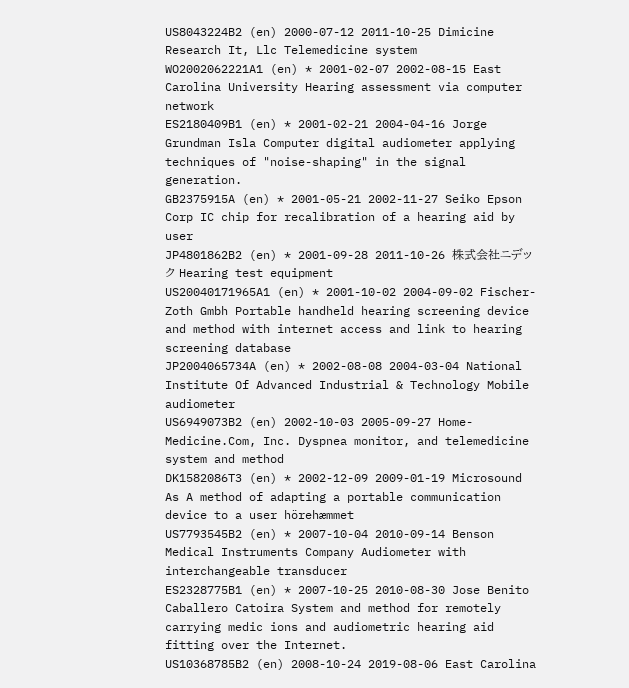US8043224B2 (en) 2000-07-12 2011-10-25 Dimicine Research It, Llc Telemedicine system
WO2002062221A1 (en) * 2001-02-07 2002-08-15 East Carolina University Hearing assessment via computer network
ES2180409B1 (en) * 2001-02-21 2004-04-16 Jorge Grundman Isla Computer digital audiometer applying techniques of "noise-shaping" in the signal generation.
GB2375915A (en) * 2001-05-21 2002-11-27 Seiko Epson Corp IC chip for recalibration of a hearing aid by user
JP4801862B2 (en) * 2001-09-28 2011-10-26 株式会社ニデック Hearing test equipment
US20040171965A1 (en) * 2001-10-02 2004-09-02 Fischer-Zoth Gmbh Portable handheld hearing screening device and method with internet access and link to hearing screening database
JP2004065734A (en) * 2002-08-08 2004-03-04 National Institute Of Advanced Industrial & Technology Mobile audiometer
US6949073B2 (en) 2002-10-03 2005-09-27 Home-Medicine.Com, Inc. Dyspnea monitor, and telemedicine system and method
DK1582086T3 (en) * 2002-12-09 2009-01-19 Microsound As A method of adapting a portable communication device to a user hörehæmmet
US7793545B2 (en) * 2007-10-04 2010-09-14 Benson Medical Instruments Company Audiometer with interchangeable transducer
ES2328775B1 (en) * 2007-10-25 2010-08-30 Jose Benito Caballero Catoira System and method for remotely carrying medic ions and audiometric hearing aid fitting over the Internet.
US10368785B2 (en) 2008-10-24 2019-08-06 East Carolina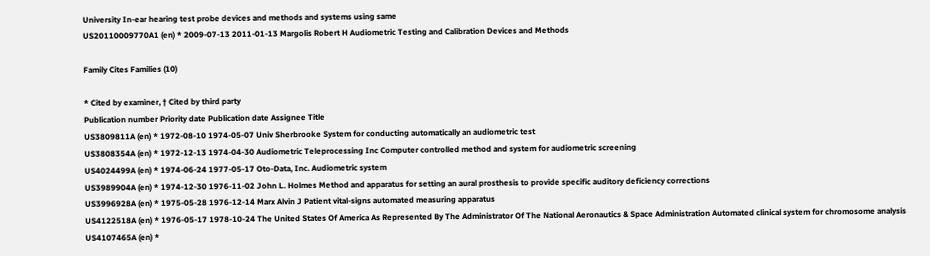University In-ear hearing test probe devices and methods and systems using same
US20110009770A1 (en) * 2009-07-13 2011-01-13 Margolis Robert H Audiometric Testing and Calibration Devices and Methods

Family Cites Families (10)

* Cited by examiner, † Cited by third party
Publication number Priority date Publication date Assignee Title
US3809811A (en) * 1972-08-10 1974-05-07 Univ Sherbrooke System for conducting automatically an audiometric test
US3808354A (en) * 1972-12-13 1974-04-30 Audiometric Teleprocessing Inc Computer controlled method and system for audiometric screening
US4024499A (en) * 1974-06-24 1977-05-17 Oto-Data, Inc. Audiometric system
US3989904A (en) * 1974-12-30 1976-11-02 John L. Holmes Method and apparatus for setting an aural prosthesis to provide specific auditory deficiency corrections
US3996928A (en) * 1975-05-28 1976-12-14 Marx Alvin J Patient vital-signs automated measuring apparatus
US4122518A (en) * 1976-05-17 1978-10-24 The United States Of America As Represented By The Administrator Of The National Aeronautics & Space Administration Automated clinical system for chromosome analysis
US4107465A (en) *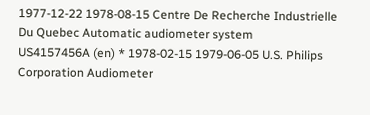1977-12-22 1978-08-15 Centre De Recherche Industrielle Du Quebec Automatic audiometer system
US4157456A (en) * 1978-02-15 1979-06-05 U.S. Philips Corporation Audiometer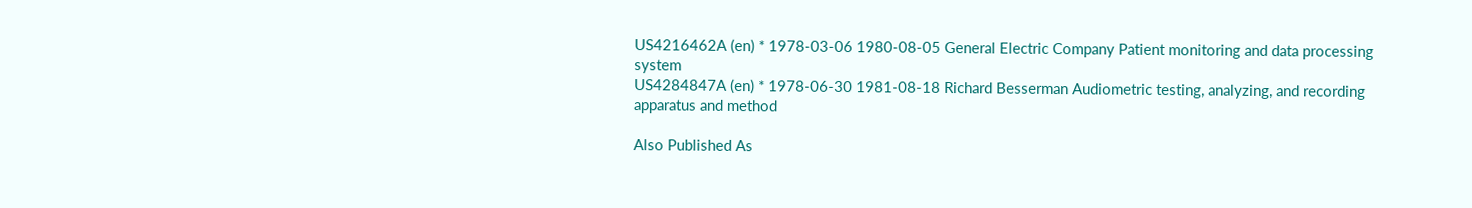US4216462A (en) * 1978-03-06 1980-08-05 General Electric Company Patient monitoring and data processing system
US4284847A (en) * 1978-06-30 1981-08-18 Richard Besserman Audiometric testing, analyzing, and recording apparatus and method

Also Published As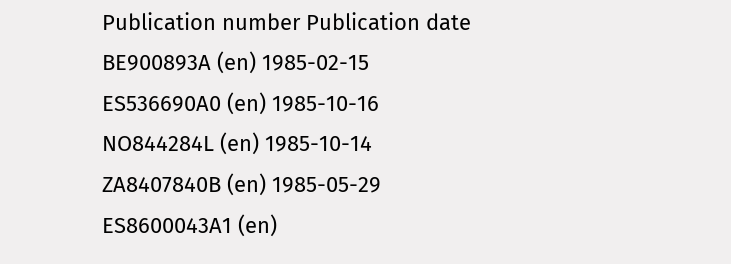Publication number Publication date
BE900893A (en) 1985-02-15
ES536690A0 (en) 1985-10-16
NO844284L (en) 1985-10-14
ZA8407840B (en) 1985-05-29
ES8600043A1 (en)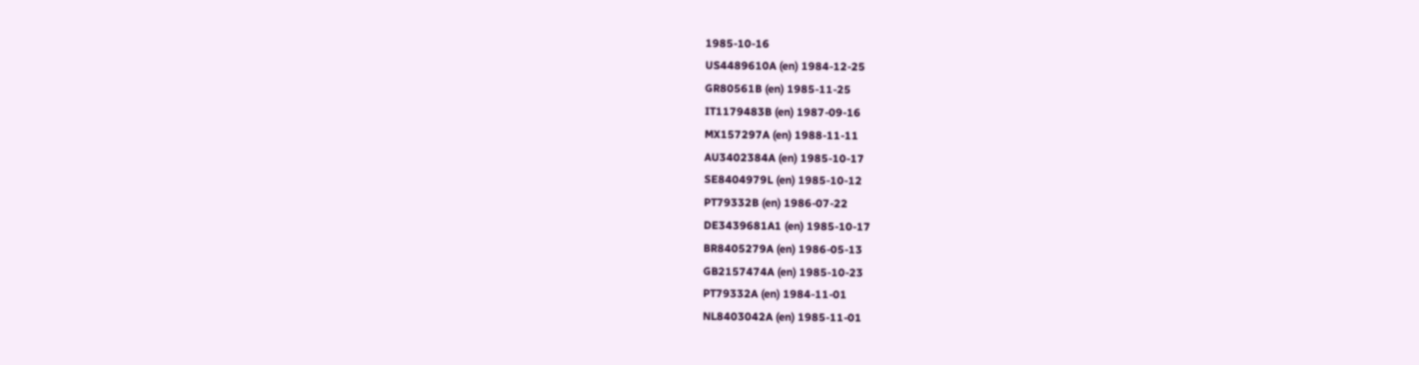1985-10-16
US4489610A (en) 1984-12-25
GR80561B (en) 1985-11-25
IT1179483B (en) 1987-09-16
MX157297A (en) 1988-11-11
AU3402384A (en) 1985-10-17
SE8404979L (en) 1985-10-12
PT79332B (en) 1986-07-22
DE3439681A1 (en) 1985-10-17
BR8405279A (en) 1986-05-13
GB2157474A (en) 1985-10-23
PT79332A (en) 1984-11-01
NL8403042A (en) 1985-11-01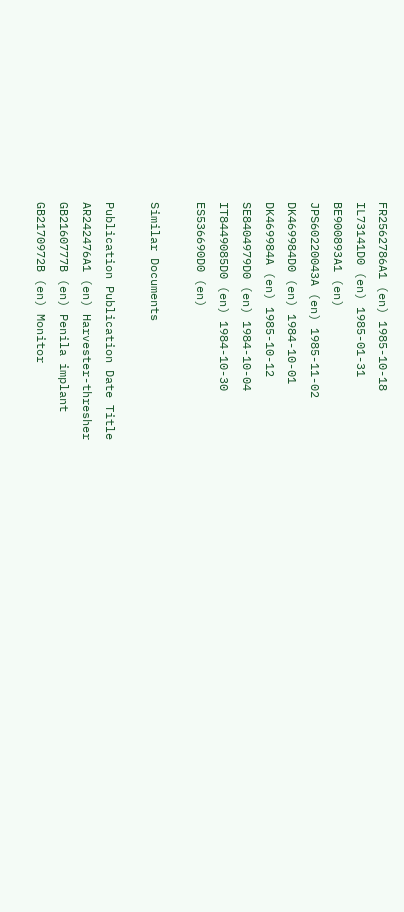FR2562786A1 (en) 1985-10-18
IL73141D0 (en) 1985-01-31
BE900893A1 (en)
JPS60220043A (en) 1985-11-02
DK469984D0 (en) 1984-10-01
DK469984A (en) 1985-10-12
SE8404979D0 (en) 1984-10-04
IT8449085D0 (en) 1984-10-30
ES536690D0 (en)

Similar Documents

Publication Publication Date Title
AR242476A1 (en) Harvester-thresher
GB2160777B (en) Penila implant
GB2170972B (en) Monitor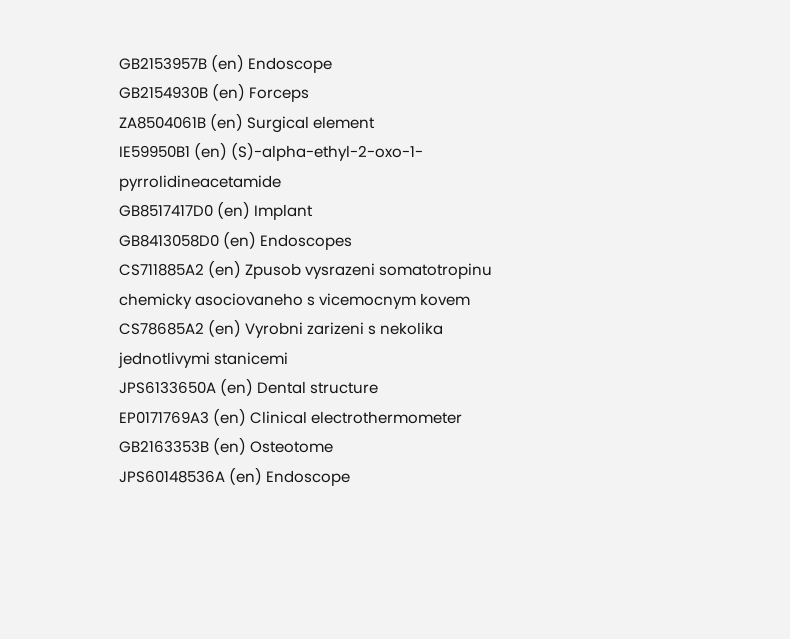GB2153957B (en) Endoscope
GB2154930B (en) Forceps
ZA8504061B (en) Surgical element
IE59950B1 (en) (S)-alpha-ethyl-2-oxo-1-pyrrolidineacetamide
GB8517417D0 (en) Implant
GB8413058D0 (en) Endoscopes
CS711885A2 (en) Zpusob vysrazeni somatotropinu chemicky asociovaneho s vicemocnym kovem
CS78685A2 (en) Vyrobni zarizeni s nekolika jednotlivymi stanicemi
JPS6133650A (en) Dental structure
EP0171769A3 (en) Clinical electrothermometer
GB2163353B (en) Osteotome
JPS60148536A (en) Endoscope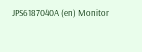JPS6187040A (en) Monitor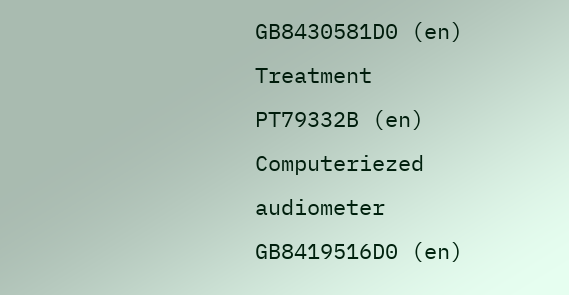GB8430581D0 (en) Treatment
PT79332B (en) Computeriezed audiometer
GB8419516D0 (en)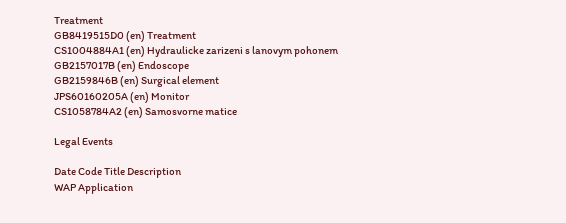Treatment
GB8419515D0 (en) Treatment
CS1004884A1 (en) Hydraulicke zarizeni s lanovym pohonem
GB2157017B (en) Endoscope
GB2159846B (en) Surgical element
JPS60160205A (en) Monitor
CS1058784A2 (en) Samosvorne matice

Legal Events

Date Code Title Description
WAP Application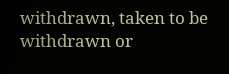withdrawn, taken to be withdrawn or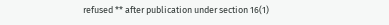refused ** after publication under section 16(1)